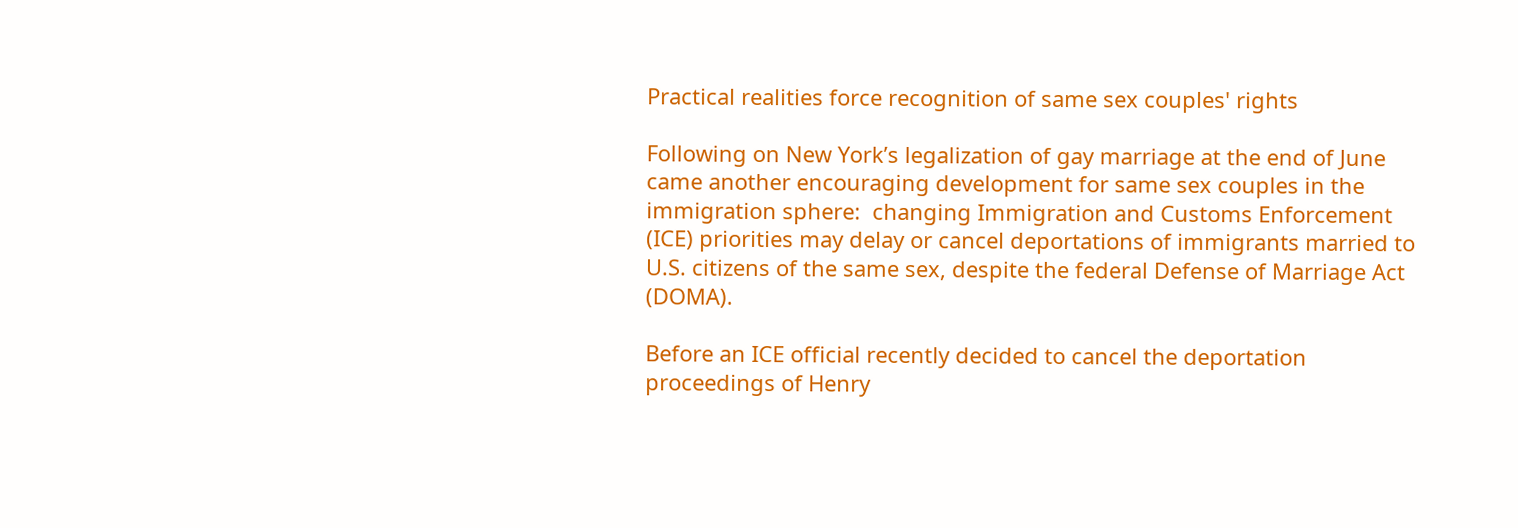Practical realities force recognition of same sex couples' rights

Following on New York’s legalization of gay marriage at the end of June came another encouraging development for same sex couples in the immigration sphere:  changing Immigration and Customs Enforcement (ICE) priorities may delay or cancel deportations of immigrants married to U.S. citizens of the same sex, despite the federal Defense of Marriage Act (DOMA).

Before an ICE official recently decided to cancel the deportation proceedings of Henry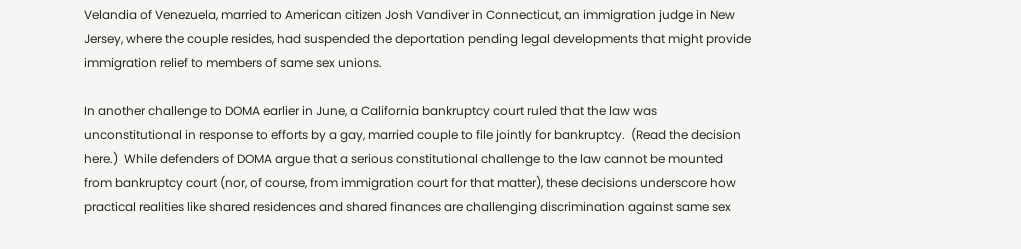Velandia of Venezuela, married to American citizen Josh Vandiver in Connecticut, an immigration judge in New Jersey, where the couple resides, had suspended the deportation pending legal developments that might provide immigration relief to members of same sex unions.

In another challenge to DOMA earlier in June, a California bankruptcy court ruled that the law was unconstitutional in response to efforts by a gay, married couple to file jointly for bankruptcy.  (Read the decision here.)  While defenders of DOMA argue that a serious constitutional challenge to the law cannot be mounted from bankruptcy court (nor, of course, from immigration court for that matter), these decisions underscore how practical realities like shared residences and shared finances are challenging discrimination against same sex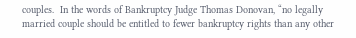couples.  In the words of Bankruptcy Judge Thomas Donovan, “no legally married couple should be entitled to fewer bankruptcy rights than any other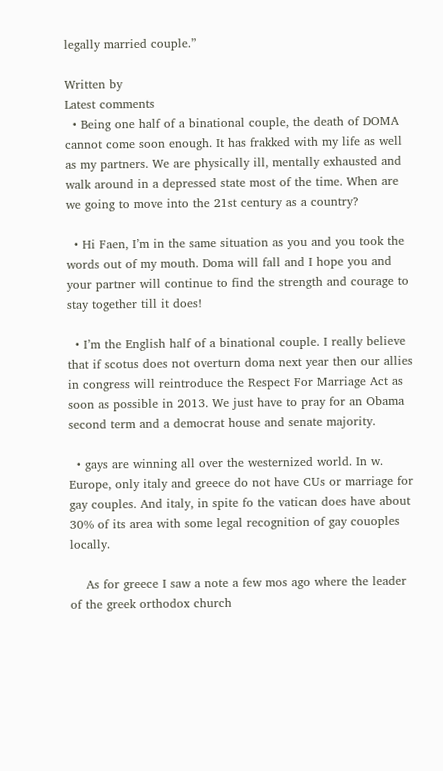legally married couple.”

Written by
Latest comments
  • Being one half of a binational couple, the death of DOMA cannot come soon enough. It has frakked with my life as well as my partners. We are physically ill, mentally exhausted and walk around in a depressed state most of the time. When are we going to move into the 21st century as a country?

  • Hi Faen, I’m in the same situation as you and you took the words out of my mouth. Doma will fall and I hope you and your partner will continue to find the strength and courage to stay together till it does!

  • I’m the English half of a binational couple. I really believe that if scotus does not overturn doma next year then our allies in congress will reintroduce the Respect For Marriage Act as soon as possible in 2013. We just have to pray for an Obama second term and a democrat house and senate majority.

  • gays are winning all over the westernized world. In w. Europe, only italy and greece do not have CUs or marriage for gay couples. And italy, in spite fo the vatican does have about 30% of its area with some legal recognition of gay couoples locally.

    As for greece I saw a note a few mos ago where the leader of the greek orthodox church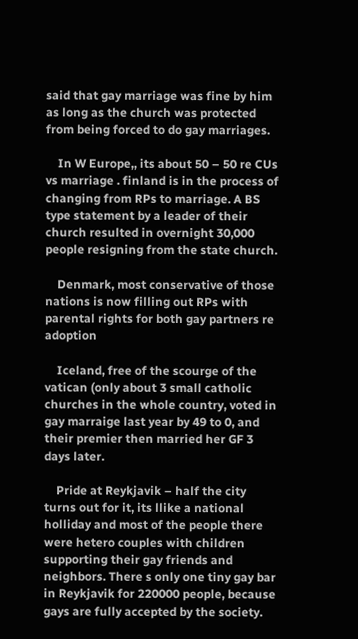said that gay marriage was fine by him as long as the church was protected from being forced to do gay marriages.

    In W Europe,, its about 50 – 50 re CUs vs marriage . finland is in the process of changing from RPs to marriage. A BS type statement by a leader of their church resulted in overnight 30,000 people resigning from the state church.

    Denmark, most conservative of those nations is now filling out RPs with parental rights for both gay partners re adoption

    Iceland, free of the scourge of the vatican (only about 3 small catholic churches in the whole country, voted in gay marraige last year by 49 to 0, and their premier then married her GF 3 days later.

    Pride at Reykjavik – half the city turns out for it, its llike a national holliday and most of the people there were hetero couples with children supporting their gay friends and neighbors. There s only one tiny gay bar in Reykjavik for 220000 people, because gays are fully accepted by the society.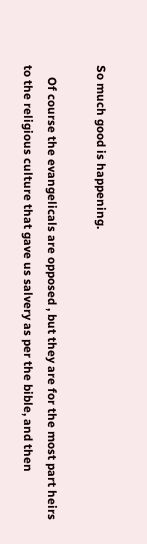So much good is happening.

    Of course the evangelicals are opposed , but they are for the most part heirs to the religious culture that gave us salvery as per the bible, and then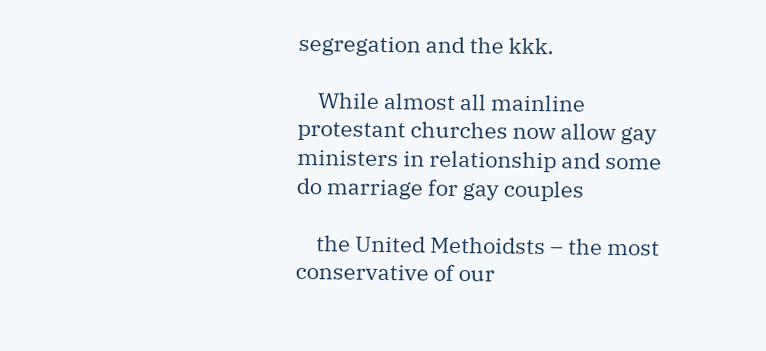segregation and the kkk.

    While almost all mainline protestant churches now allow gay ministers in relationship and some do marriage for gay couples

    the United Methoidsts – the most conservative of our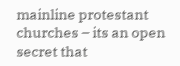mainline protestant churches – its an open secret that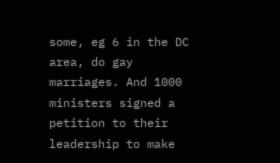some, eg 6 in the DC area, do gay marriages. And 1000 ministers signed a petition to their leadership to make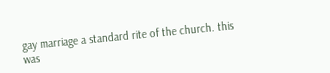gay marriage a standard rite of the church. this was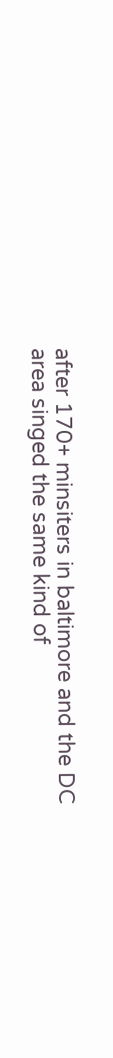after 170+ minsiters in baltimore and the DC area singed the same kind of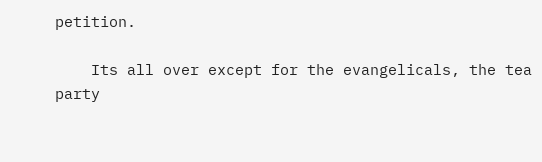petition.

    Its all over except for the evangelicals, the tea party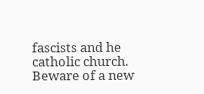fascists and he catholic church. Beware of a new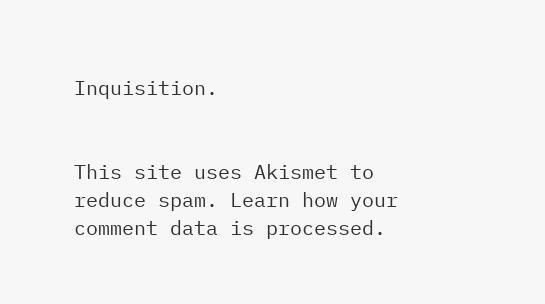Inquisition.


This site uses Akismet to reduce spam. Learn how your comment data is processed.